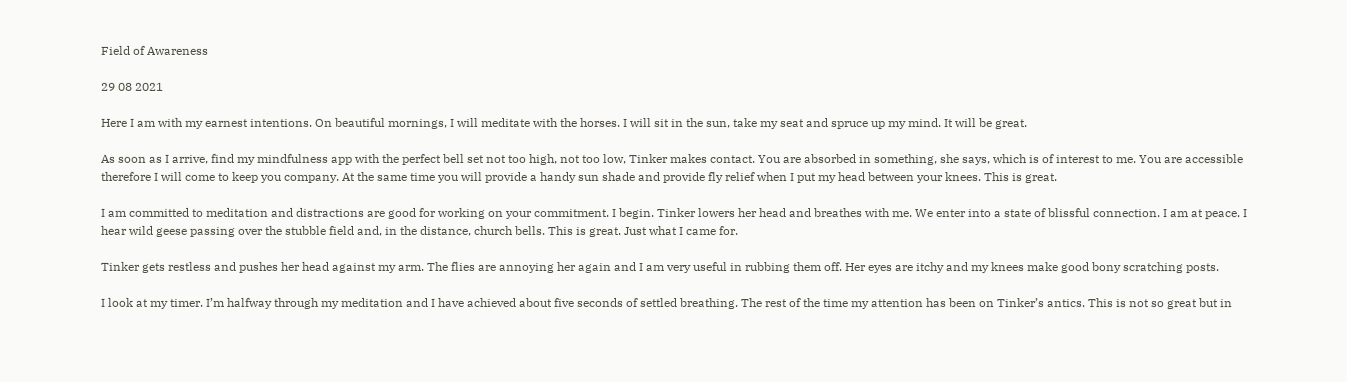Field of Awareness

29 08 2021

Here I am with my earnest intentions. On beautiful mornings, I will meditate with the horses. I will sit in the sun, take my seat and spruce up my mind. It will be great.

As soon as I arrive, find my mindfulness app with the perfect bell set not too high, not too low, Tinker makes contact. You are absorbed in something, she says, which is of interest to me. You are accessible therefore I will come to keep you company. At the same time you will provide a handy sun shade and provide fly relief when I put my head between your knees. This is great.

I am committed to meditation and distractions are good for working on your commitment. I begin. Tinker lowers her head and breathes with me. We enter into a state of blissful connection. I am at peace. I hear wild geese passing over the stubble field and, in the distance, church bells. This is great. Just what I came for.

Tinker gets restless and pushes her head against my arm. The flies are annoying her again and I am very useful in rubbing them off. Her eyes are itchy and my knees make good bony scratching posts.

I look at my timer. I’m halfway through my meditation and I have achieved about five seconds of settled breathing. The rest of the time my attention has been on Tinker’s antics. This is not so great but in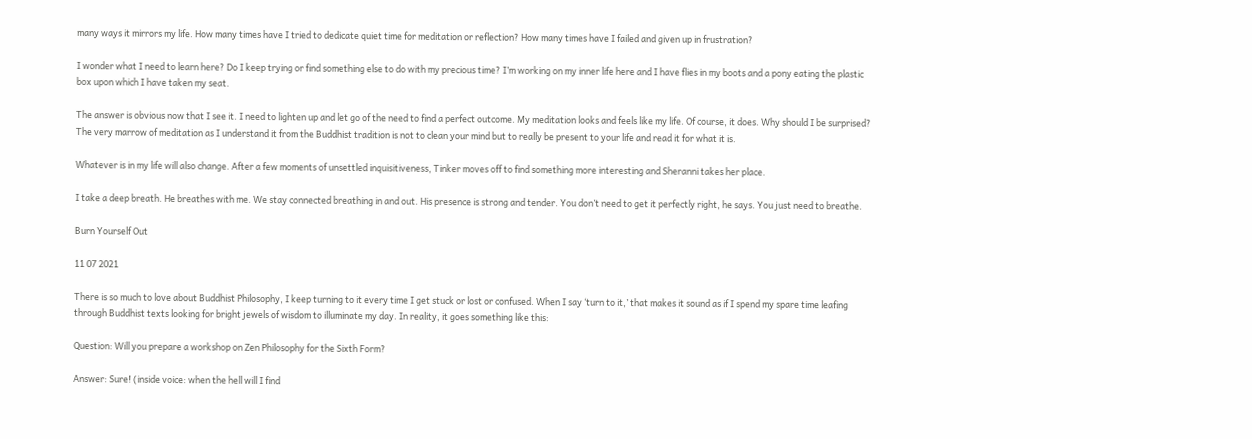many ways it mirrors my life. How many times have I tried to dedicate quiet time for meditation or reflection? How many times have I failed and given up in frustration?

I wonder what I need to learn here? Do I keep trying or find something else to do with my precious time? I’m working on my inner life here and I have flies in my boots and a pony eating the plastic box upon which I have taken my seat.

The answer is obvious now that I see it. I need to lighten up and let go of the need to find a perfect outcome. My meditation looks and feels like my life. Of course, it does. Why should I be surprised? The very marrow of meditation as I understand it from the Buddhist tradition is not to clean your mind but to really be present to your life and read it for what it is.

Whatever is in my life will also change. After a few moments of unsettled inquisitiveness, Tinker moves off to find something more interesting and Sheranni takes her place.

I take a deep breath. He breathes with me. We stay connected breathing in and out. His presence is strong and tender. You don’t need to get it perfectly right, he says. You just need to breathe.

Burn Yourself Out

11 07 2021

There is so much to love about Buddhist Philosophy, I keep turning to it every time I get stuck or lost or confused. When I say ‘turn to it,’ that makes it sound as if I spend my spare time leafing through Buddhist texts looking for bright jewels of wisdom to illuminate my day. In reality, it goes something like this:

Question: Will you prepare a workshop on Zen Philosophy for the Sixth Form?

Answer: Sure! (inside voice: when the hell will I find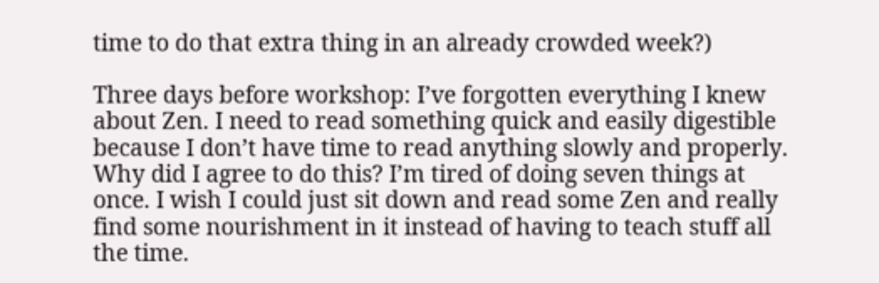time to do that extra thing in an already crowded week?)

Three days before workshop: I’ve forgotten everything I knew about Zen. I need to read something quick and easily digestible because I don’t have time to read anything slowly and properly. Why did I agree to do this? I’m tired of doing seven things at once. I wish I could just sit down and read some Zen and really find some nourishment in it instead of having to teach stuff all the time.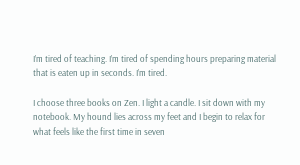I’m tired of teaching. I’m tired of spending hours preparing material that is eaten up in seconds. I’m tired.

I choose three books on Zen. I light a candle. I sit down with my notebook. My hound lies across my feet and I begin to relax for what feels like the first time in seven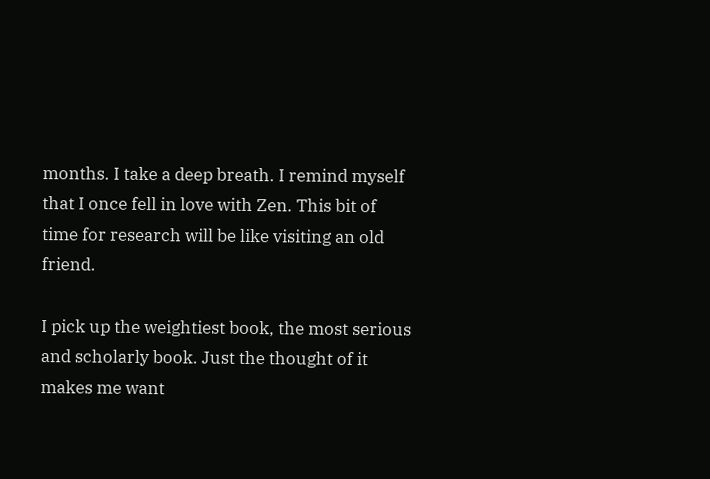months. I take a deep breath. I remind myself that I once fell in love with Zen. This bit of time for research will be like visiting an old friend.

I pick up the weightiest book, the most serious and scholarly book. Just the thought of it makes me want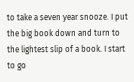to take a seven year snooze. I put the big book down and turn to the lightest slip of a book. I start to go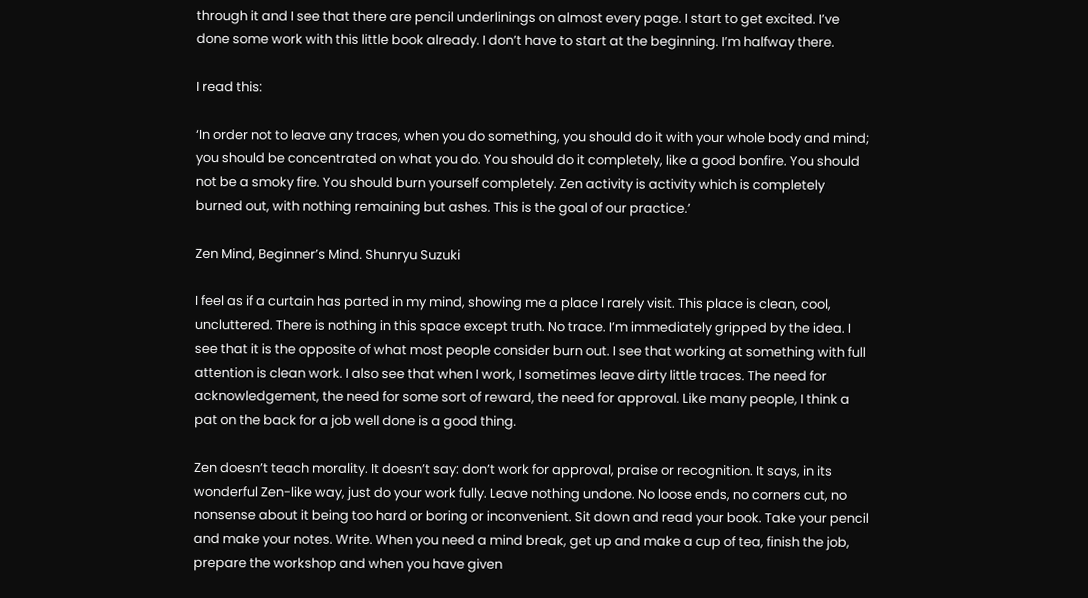through it and I see that there are pencil underlinings on almost every page. I start to get excited. I’ve done some work with this little book already. I don’t have to start at the beginning. I’m halfway there.

I read this:

‘In order not to leave any traces, when you do something, you should do it with your whole body and mind; you should be concentrated on what you do. You should do it completely, like a good bonfire. You should not be a smoky fire. You should burn yourself completely. Zen activity is activity which is completely burned out, with nothing remaining but ashes. This is the goal of our practice.’

Zen Mind, Beginner’s Mind. Shunryu Suzuki

I feel as if a curtain has parted in my mind, showing me a place I rarely visit. This place is clean, cool, uncluttered. There is nothing in this space except truth. No trace. I’m immediately gripped by the idea. I see that it is the opposite of what most people consider burn out. I see that working at something with full attention is clean work. I also see that when I work, I sometimes leave dirty little traces. The need for acknowledgement, the need for some sort of reward, the need for approval. Like many people, I think a pat on the back for a job well done is a good thing.

Zen doesn’t teach morality. It doesn’t say: don’t work for approval, praise or recognition. It says, in its wonderful Zen-like way, just do your work fully. Leave nothing undone. No loose ends, no corners cut, no nonsense about it being too hard or boring or inconvenient. Sit down and read your book. Take your pencil and make your notes. Write. When you need a mind break, get up and make a cup of tea, finish the job, prepare the workshop and when you have given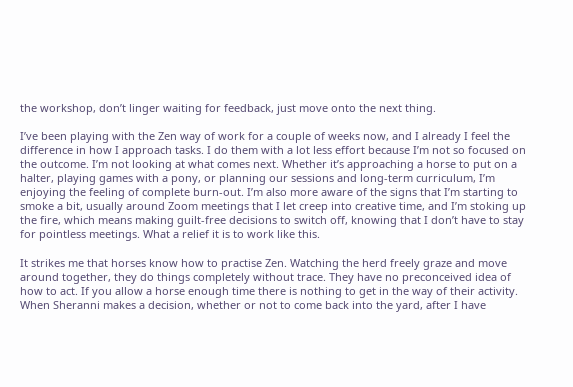the workshop, don’t linger waiting for feedback, just move onto the next thing.

I’ve been playing with the Zen way of work for a couple of weeks now, and I already I feel the difference in how I approach tasks. I do them with a lot less effort because I’m not so focused on the outcome. I’m not looking at what comes next. Whether it’s approaching a horse to put on a halter, playing games with a pony, or planning our sessions and long-term curriculum, I’m enjoying the feeling of complete burn-out. I’m also more aware of the signs that I’m starting to smoke a bit, usually around Zoom meetings that I let creep into creative time, and I’m stoking up the fire, which means making guilt-free decisions to switch off, knowing that I don’t have to stay for pointless meetings. What a relief it is to work like this.

It strikes me that horses know how to practise Zen. Watching the herd freely graze and move around together, they do things completely without trace. They have no preconceived idea of how to act. If you allow a horse enough time there is nothing to get in the way of their activity. When Sheranni makes a decision, whether or not to come back into the yard, after I have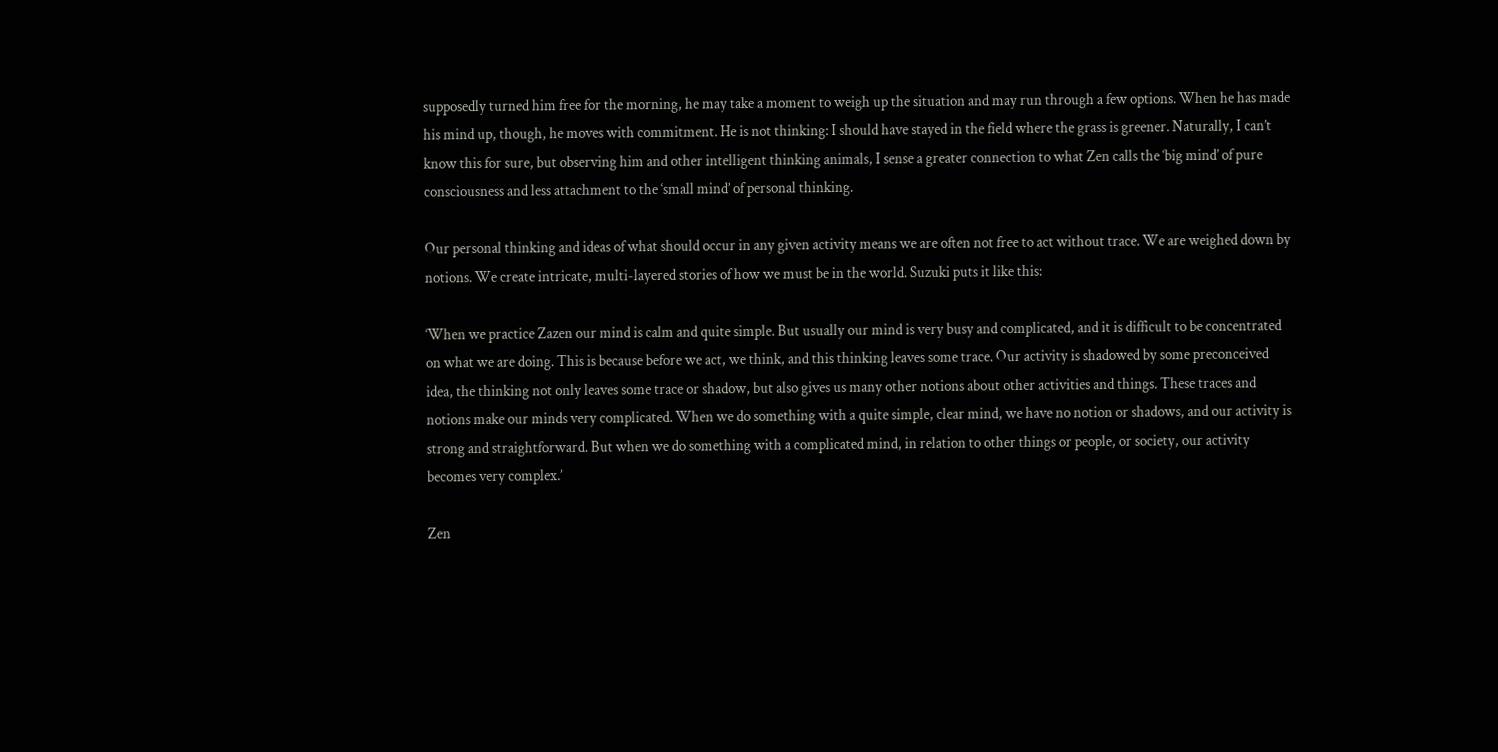supposedly turned him free for the morning, he may take a moment to weigh up the situation and may run through a few options. When he has made his mind up, though, he moves with commitment. He is not thinking: I should have stayed in the field where the grass is greener. Naturally, I can’t know this for sure, but observing him and other intelligent thinking animals, I sense a greater connection to what Zen calls the ‘big mind’ of pure consciousness and less attachment to the ‘small mind’ of personal thinking.

Our personal thinking and ideas of what should occur in any given activity means we are often not free to act without trace. We are weighed down by notions. We create intricate, multi-layered stories of how we must be in the world. Suzuki puts it like this:

‘When we practice Zazen our mind is calm and quite simple. But usually our mind is very busy and complicated, and it is difficult to be concentrated on what we are doing. This is because before we act, we think, and this thinking leaves some trace. Our activity is shadowed by some preconceived idea, the thinking not only leaves some trace or shadow, but also gives us many other notions about other activities and things. These traces and notions make our minds very complicated. When we do something with a quite simple, clear mind, we have no notion or shadows, and our activity is strong and straightforward. But when we do something with a complicated mind, in relation to other things or people, or society, our activity becomes very complex.’

Zen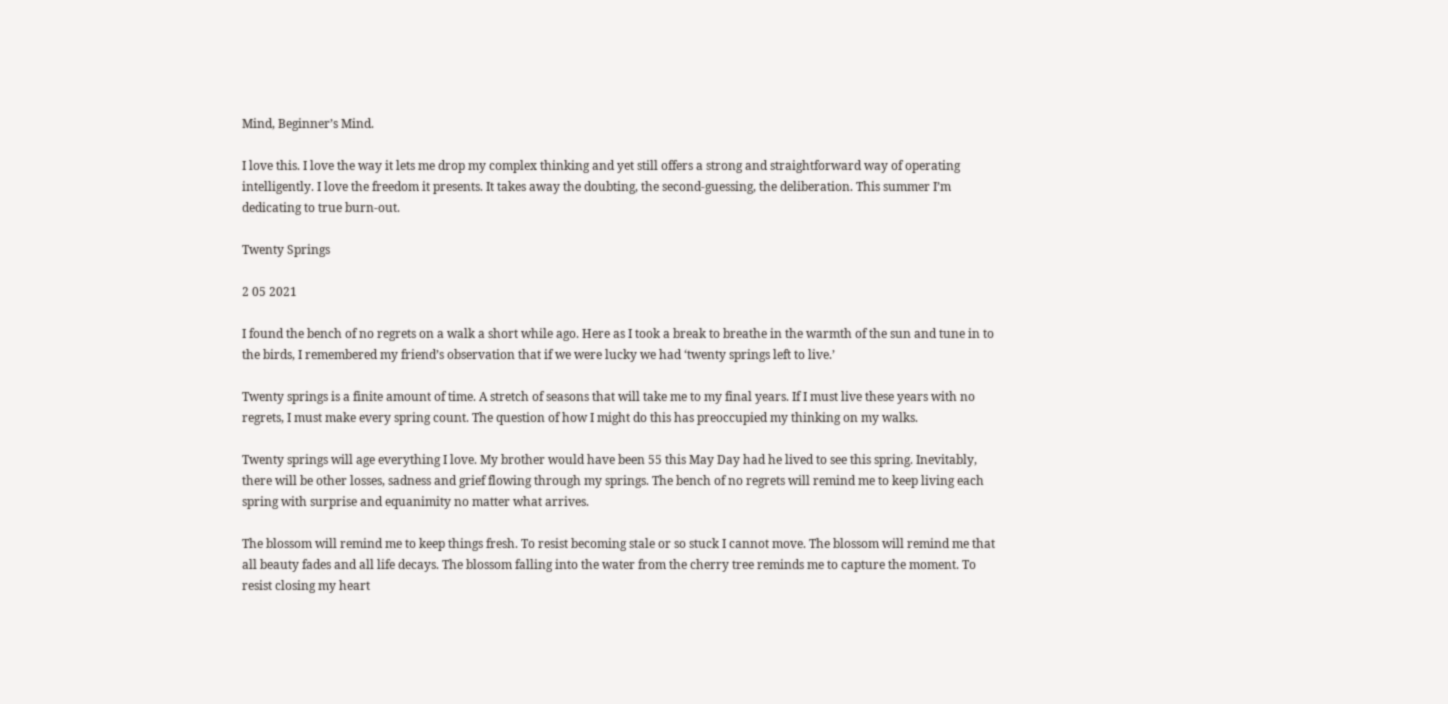Mind, Beginner’s Mind.

I love this. I love the way it lets me drop my complex thinking and yet still offers a strong and straightforward way of operating intelligently. I love the freedom it presents. It takes away the doubting, the second-guessing, the deliberation. This summer I’m dedicating to true burn-out.

Twenty Springs

2 05 2021

I found the bench of no regrets on a walk a short while ago. Here as I took a break to breathe in the warmth of the sun and tune in to the birds, I remembered my friend’s observation that if we were lucky we had ‘twenty springs left to live.’

Twenty springs is a finite amount of time. A stretch of seasons that will take me to my final years. If I must live these years with no regrets, I must make every spring count. The question of how I might do this has preoccupied my thinking on my walks.

Twenty springs will age everything I love. My brother would have been 55 this May Day had he lived to see this spring. Inevitably, there will be other losses, sadness and grief flowing through my springs. The bench of no regrets will remind me to keep living each spring with surprise and equanimity no matter what arrives.

The blossom will remind me to keep things fresh. To resist becoming stale or so stuck I cannot move. The blossom will remind me that all beauty fades and all life decays. The blossom falling into the water from the cherry tree reminds me to capture the moment. To resist closing my heart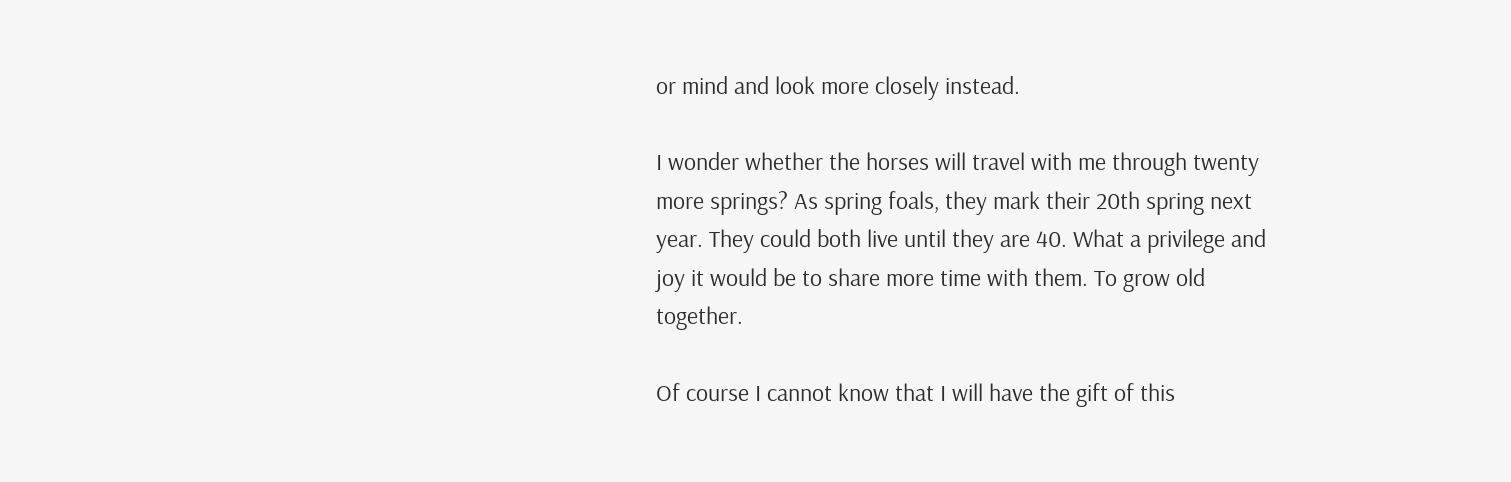or mind and look more closely instead.

I wonder whether the horses will travel with me through twenty more springs? As spring foals, they mark their 20th spring next year. They could both live until they are 40. What a privilege and joy it would be to share more time with them. To grow old together.

Of course I cannot know that I will have the gift of this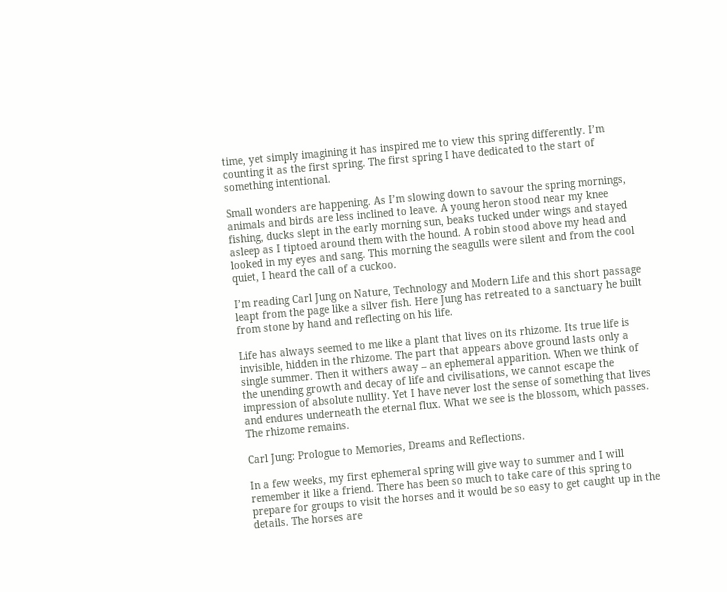time, yet simply imagining it has inspired me to view this spring differently. I’m counting it as the first spring. The first spring I have dedicated to the start of something intentional.

Small wonders are happening. As I’m slowing down to savour the spring mornings, animals and birds are less inclined to leave. A young heron stood near my knee fishing, ducks slept in the early morning sun, beaks tucked under wings and stayed asleep as I tiptoed around them with the hound. A robin stood above my head and looked in my eyes and sang. This morning the seagulls were silent and from the cool quiet, I heard the call of a cuckoo.

I’m reading Carl Jung on Nature, Technology and Modern Life and this short passage leapt from the page like a silver fish. Here Jung has retreated to a sanctuary he built from stone by hand and reflecting on his life.

Life has always seemed to me like a plant that lives on its rhizome. Its true life is invisible, hidden in the rhizome. The part that appears above ground lasts only a single summer. Then it withers away – an ephemeral apparition. When we think of the unending growth and decay of life and civilisations, we cannot escape the impression of absolute nullity. Yet I have never lost the sense of something that lives and endures underneath the eternal flux. What we see is the blossom, which passes. The rhizome remains.

Carl Jung: Prologue to Memories, Dreams and Reflections.

In a few weeks, my first ephemeral spring will give way to summer and I will remember it like a friend. There has been so much to take care of this spring to prepare for groups to visit the horses and it would be so easy to get caught up in the details. The horses are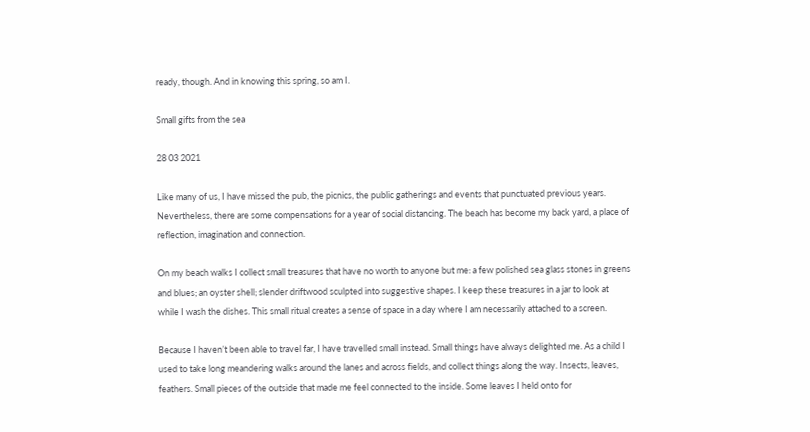ready, though. And in knowing this spring, so am I.

Small gifts from the sea

28 03 2021

Like many of us, I have missed the pub, the picnics, the public gatherings and events that punctuated previous years. Nevertheless, there are some compensations for a year of social distancing. The beach has become my back yard, a place of reflection, imagination and connection.

On my beach walks I collect small treasures that have no worth to anyone but me: a few polished sea glass stones in greens and blues; an oyster shell; slender driftwood sculpted into suggestive shapes. I keep these treasures in a jar to look at while I wash the dishes. This small ritual creates a sense of space in a day where I am necessarily attached to a screen.

Because I haven’t been able to travel far, I have travelled small instead. Small things have always delighted me. As a child I used to take long meandering walks around the lanes and across fields, and collect things along the way. Insects, leaves, feathers. Small pieces of the outside that made me feel connected to the inside. Some leaves I held onto for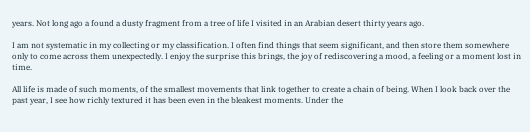years. Not long ago a found a dusty fragment from a tree of life I visited in an Arabian desert thirty years ago.

I am not systematic in my collecting or my classification. I often find things that seem significant, and then store them somewhere only to come across them unexpectedly. I enjoy the surprise this brings, the joy of rediscovering a mood, a feeling or a moment lost in time.

All life is made of such moments, of the smallest movements that link together to create a chain of being. When I look back over the past year, I see how richly textured it has been even in the bleakest moments. Under the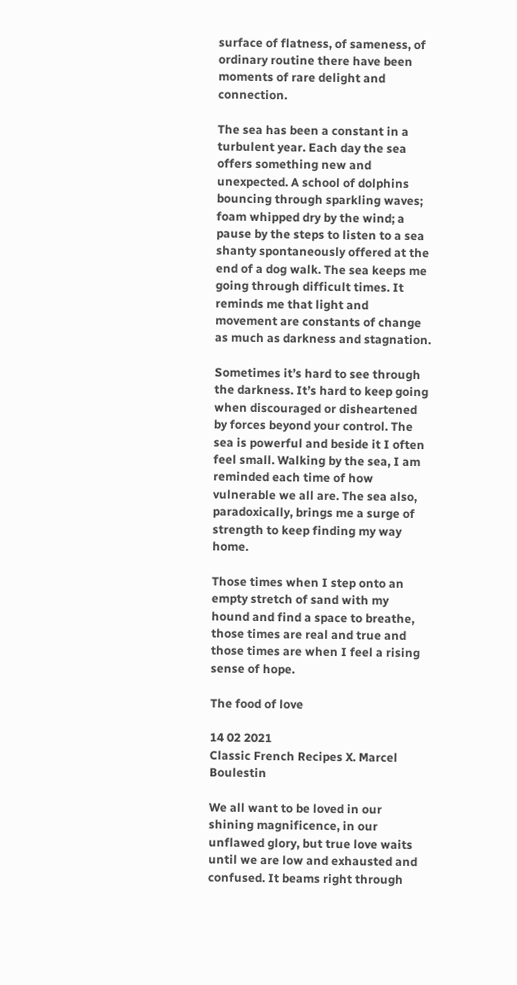surface of flatness, of sameness, of ordinary routine there have been moments of rare delight and connection.

The sea has been a constant in a turbulent year. Each day the sea offers something new and unexpected. A school of dolphins bouncing through sparkling waves; foam whipped dry by the wind; a pause by the steps to listen to a sea shanty spontaneously offered at the end of a dog walk. The sea keeps me going through difficult times. It reminds me that light and movement are constants of change as much as darkness and stagnation.

Sometimes it’s hard to see through the darkness. It’s hard to keep going when discouraged or disheartened by forces beyond your control. The sea is powerful and beside it I often feel small. Walking by the sea, I am reminded each time of how vulnerable we all are. The sea also, paradoxically, brings me a surge of strength to keep finding my way home.

Those times when I step onto an empty stretch of sand with my hound and find a space to breathe, those times are real and true and those times are when I feel a rising sense of hope.

The food of love

14 02 2021
Classic French Recipes X. Marcel Boulestin

We all want to be loved in our shining magnificence, in our unflawed glory, but true love waits until we are low and exhausted and confused. It beams right through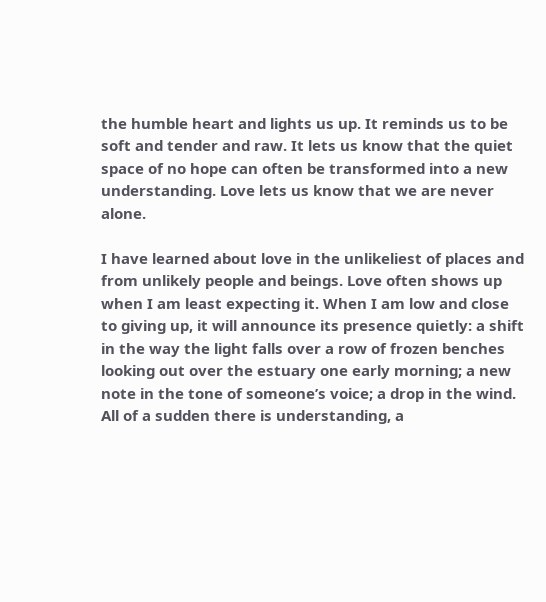the humble heart and lights us up. It reminds us to be soft and tender and raw. It lets us know that the quiet space of no hope can often be transformed into a new understanding. Love lets us know that we are never alone.

I have learned about love in the unlikeliest of places and from unlikely people and beings. Love often shows up when I am least expecting it. When I am low and close to giving up, it will announce its presence quietly: a shift in the way the light falls over a row of frozen benches looking out over the estuary one early morning; a new note in the tone of someone’s voice; a drop in the wind. All of a sudden there is understanding, a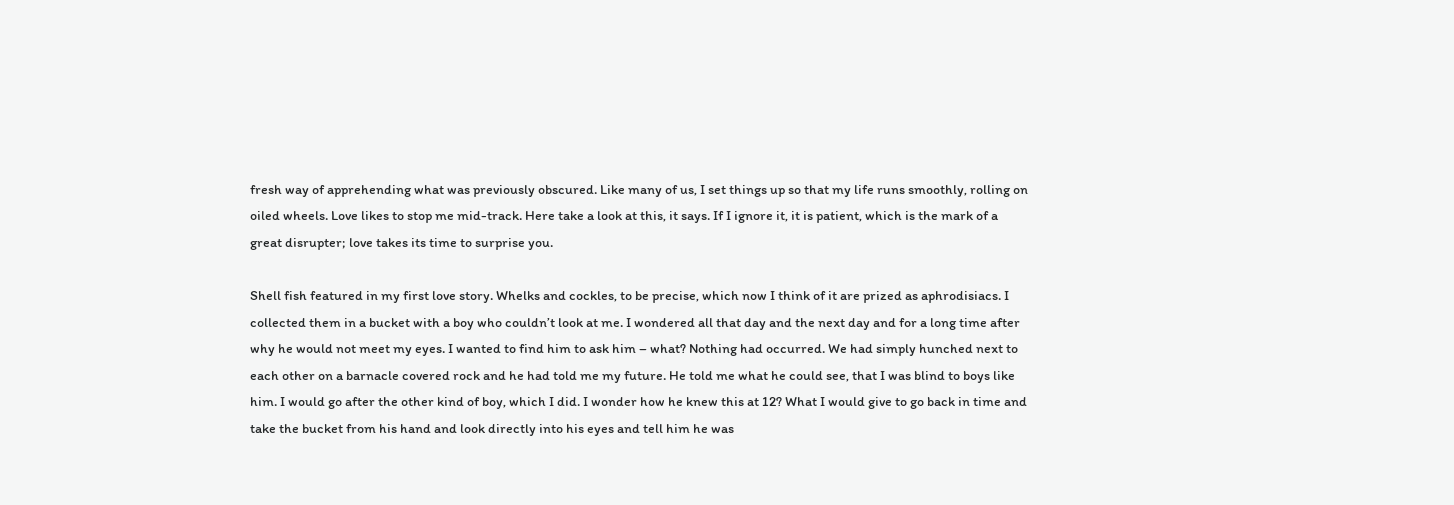fresh way of apprehending what was previously obscured. Like many of us, I set things up so that my life runs smoothly, rolling on oiled wheels. Love likes to stop me mid-track. Here take a look at this, it says. If I ignore it, it is patient, which is the mark of a great disrupter; love takes its time to surprise you.

Shell fish featured in my first love story. Whelks and cockles, to be precise, which now I think of it are prized as aphrodisiacs. I collected them in a bucket with a boy who couldn’t look at me. I wondered all that day and the next day and for a long time after why he would not meet my eyes. I wanted to find him to ask him – what? Nothing had occurred. We had simply hunched next to each other on a barnacle covered rock and he had told me my future. He told me what he could see, that I was blind to boys like him. I would go after the other kind of boy, which I did. I wonder how he knew this at 12? What I would give to go back in time and take the bucket from his hand and look directly into his eyes and tell him he was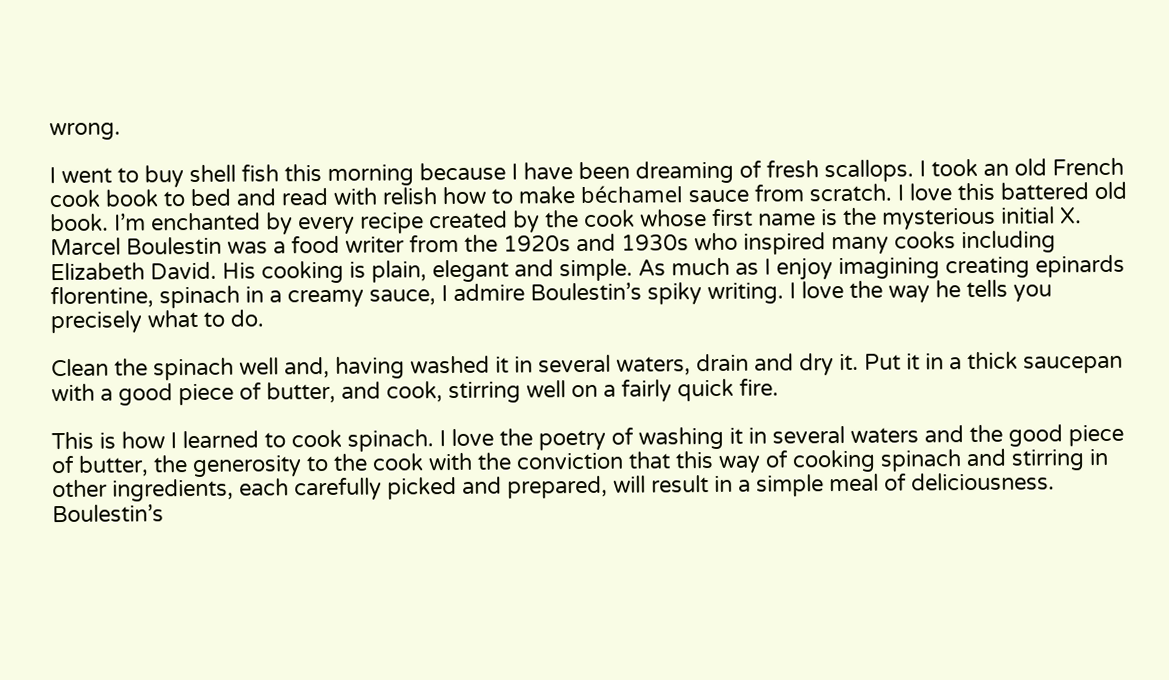wrong.

I went to buy shell fish this morning because I have been dreaming of fresh scallops. I took an old French cook book to bed and read with relish how to make béchamel sauce from scratch. I love this battered old book. I’m enchanted by every recipe created by the cook whose first name is the mysterious initial X. Marcel Boulestin was a food writer from the 1920s and 1930s who inspired many cooks including Elizabeth David. His cooking is plain, elegant and simple. As much as I enjoy imagining creating epinards florentine, spinach in a creamy sauce, I admire Boulestin’s spiky writing. I love the way he tells you precisely what to do.

Clean the spinach well and, having washed it in several waters, drain and dry it. Put it in a thick saucepan with a good piece of butter, and cook, stirring well on a fairly quick fire.

This is how I learned to cook spinach. I love the poetry of washing it in several waters and the good piece of butter, the generosity to the cook with the conviction that this way of cooking spinach and stirring in other ingredients, each carefully picked and prepared, will result in a simple meal of deliciousness. Boulestin’s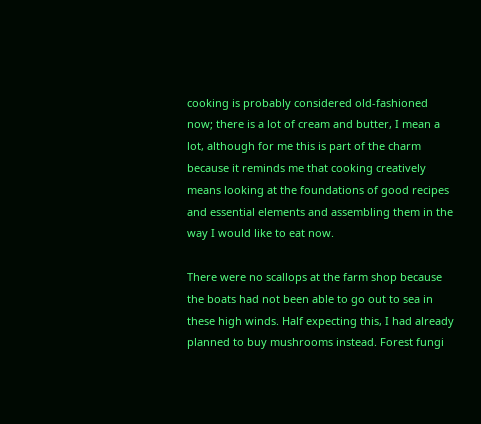cooking is probably considered old-fashioned now; there is a lot of cream and butter, I mean a lot, although for me this is part of the charm because it reminds me that cooking creatively means looking at the foundations of good recipes and essential elements and assembling them in the way I would like to eat now.

There were no scallops at the farm shop because the boats had not been able to go out to sea in these high winds. Half expecting this, I had already planned to buy mushrooms instead. Forest fungi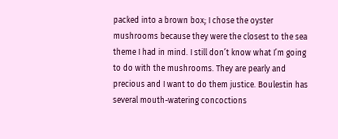packed into a brown box; I chose the oyster mushrooms because they were the closest to the sea theme I had in mind. I still don’t know what I’m going to do with the mushrooms. They are pearly and precious and I want to do them justice. Boulestin has several mouth-watering concoctions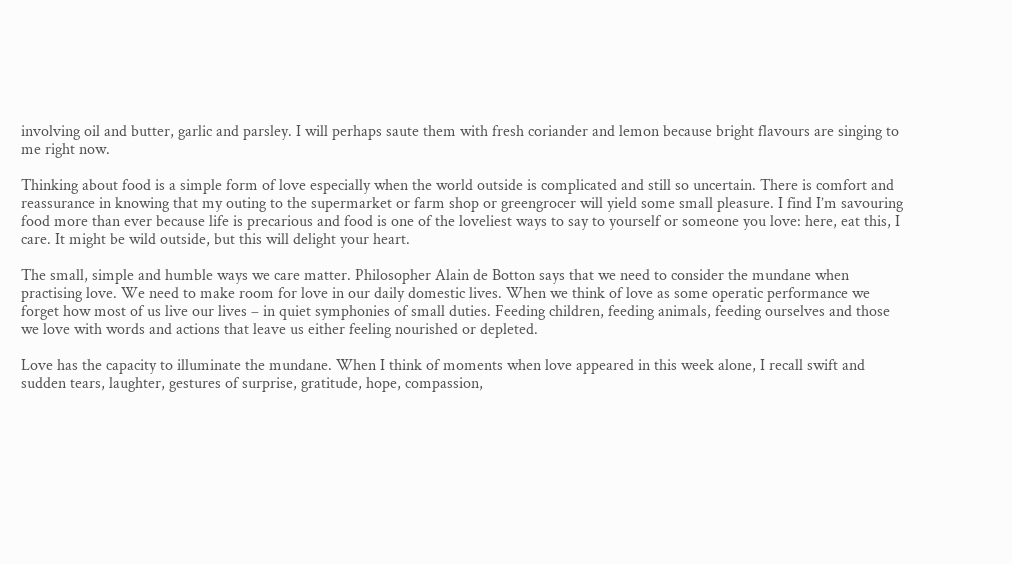involving oil and butter, garlic and parsley. I will perhaps saute them with fresh coriander and lemon because bright flavours are singing to me right now.

Thinking about food is a simple form of love especially when the world outside is complicated and still so uncertain. There is comfort and reassurance in knowing that my outing to the supermarket or farm shop or greengrocer will yield some small pleasure. I find I’m savouring food more than ever because life is precarious and food is one of the loveliest ways to say to yourself or someone you love: here, eat this, I care. It might be wild outside, but this will delight your heart.

The small, simple and humble ways we care matter. Philosopher Alain de Botton says that we need to consider the mundane when practising love. We need to make room for love in our daily domestic lives. When we think of love as some operatic performance we forget how most of us live our lives – in quiet symphonies of small duties. Feeding children, feeding animals, feeding ourselves and those we love with words and actions that leave us either feeling nourished or depleted.

Love has the capacity to illuminate the mundane. When I think of moments when love appeared in this week alone, I recall swift and sudden tears, laughter, gestures of surprise, gratitude, hope, compassion,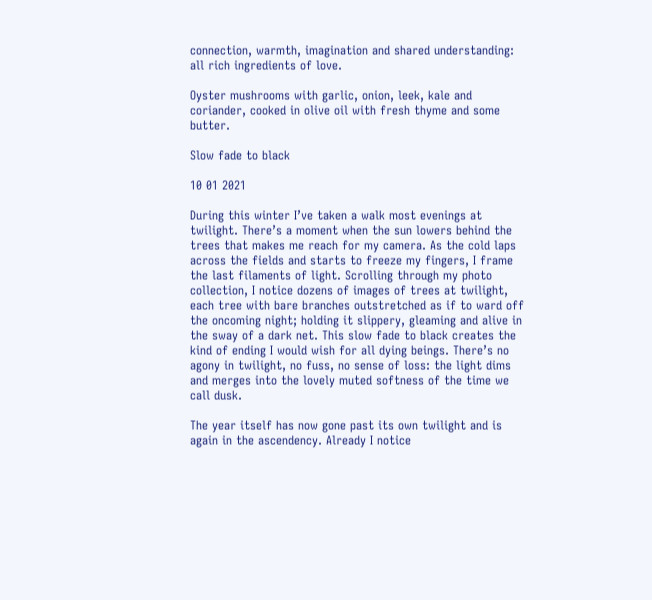connection, warmth, imagination and shared understanding: all rich ingredients of love.

Oyster mushrooms with garlic, onion, leek, kale and coriander, cooked in olive oil with fresh thyme and some butter.

Slow fade to black

10 01 2021

During this winter I’ve taken a walk most evenings at twilight. There’s a moment when the sun lowers behind the trees that makes me reach for my camera. As the cold laps across the fields and starts to freeze my fingers, I frame the last filaments of light. Scrolling through my photo collection, I notice dozens of images of trees at twilight, each tree with bare branches outstretched as if to ward off the oncoming night; holding it slippery, gleaming and alive in the sway of a dark net. This slow fade to black creates the kind of ending I would wish for all dying beings. There’s no agony in twilight, no fuss, no sense of loss: the light dims and merges into the lovely muted softness of the time we call dusk.

The year itself has now gone past its own twilight and is again in the ascendency. Already I notice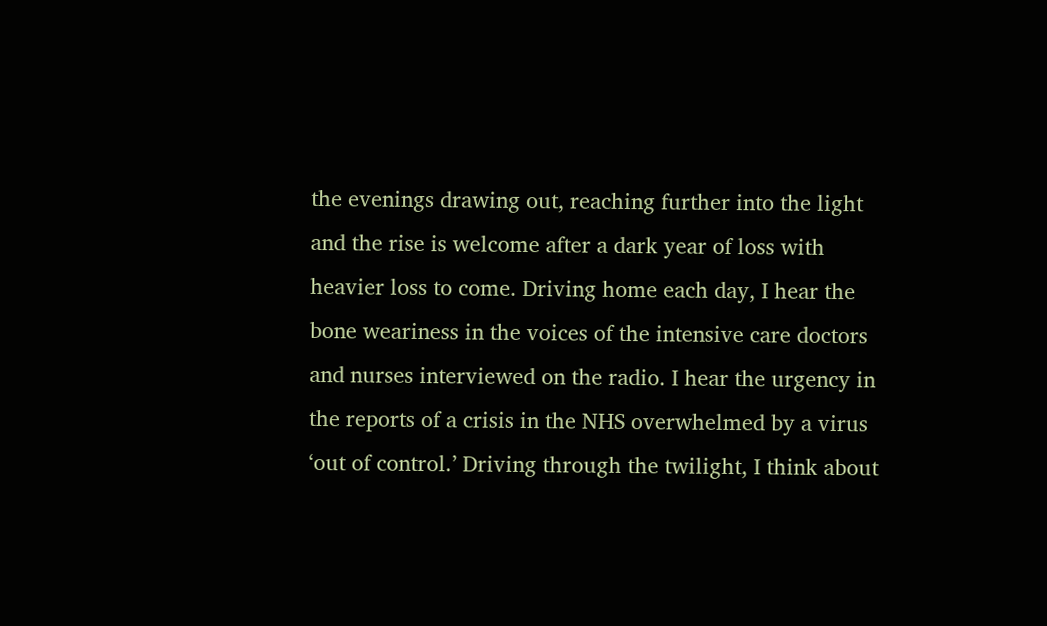the evenings drawing out, reaching further into the light and the rise is welcome after a dark year of loss with heavier loss to come. Driving home each day, I hear the bone weariness in the voices of the intensive care doctors and nurses interviewed on the radio. I hear the urgency in the reports of a crisis in the NHS overwhelmed by a virus ‘out of control.’ Driving through the twilight, I think about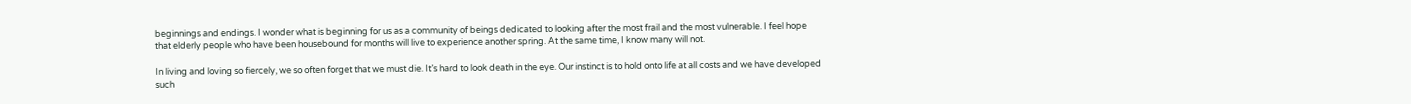beginnings and endings. I wonder what is beginning for us as a community of beings dedicated to looking after the most frail and the most vulnerable. I feel hope that elderly people who have been housebound for months will live to experience another spring. At the same time, I know many will not.

In living and loving so fiercely, we so often forget that we must die. It’s hard to look death in the eye. Our instinct is to hold onto life at all costs and we have developed such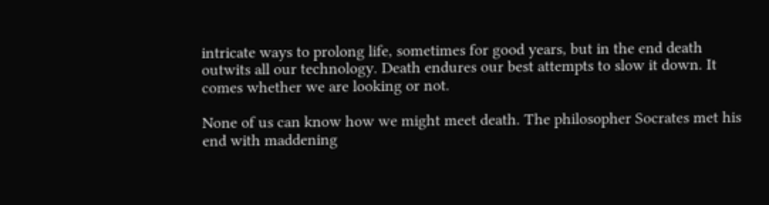intricate ways to prolong life, sometimes for good years, but in the end death outwits all our technology. Death endures our best attempts to slow it down. It comes whether we are looking or not.

None of us can know how we might meet death. The philosopher Socrates met his end with maddening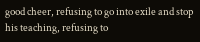good cheer, refusing to go into exile and stop his teaching, refusing to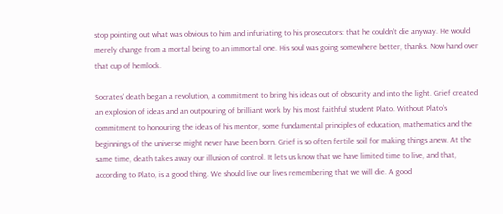stop pointing out what was obvious to him and infuriating to his prosecutors: that he couldn’t die anyway. He would merely change from a mortal being to an immortal one. His soul was going somewhere better, thanks. Now hand over that cup of hemlock.

Socrates’ death began a revolution, a commitment to bring his ideas out of obscurity and into the light. Grief created an explosion of ideas and an outpouring of brilliant work by his most faithful student Plato. Without Plato’s commitment to honouring the ideas of his mentor, some fundamental principles of education, mathematics and the beginnings of the universe might never have been born. Grief is so often fertile soil for making things anew. At the same time, death takes away our illusion of control. It lets us know that we have limited time to live, and that, according to Plato, is a good thing. We should live our lives remembering that we will die. A good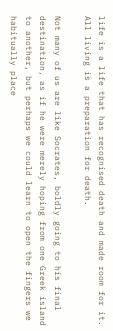life is a life that has recognised death and made room for it. All living is a preparation for death.

Not many of us are like Socrates, boldly going to his final destination, as if he were merely hoping from one Greek island to another, but perhaps we could learn to open the fingers we habitually place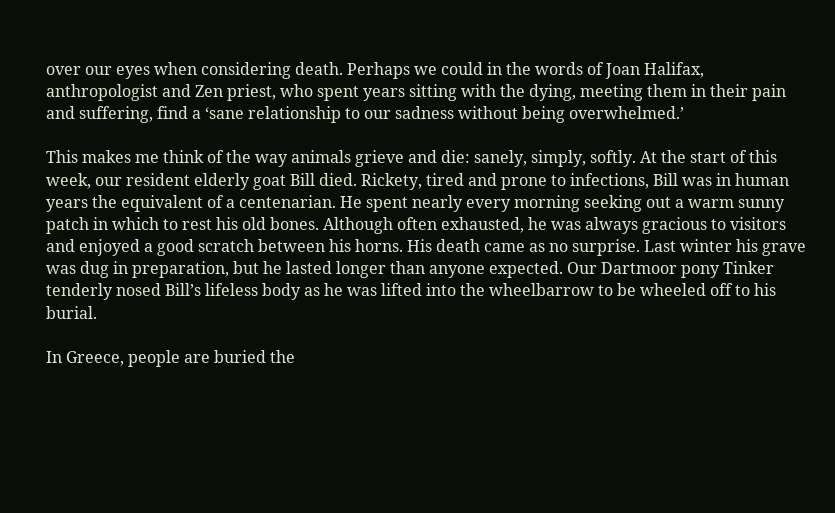over our eyes when considering death. Perhaps we could in the words of Joan Halifax, anthropologist and Zen priest, who spent years sitting with the dying, meeting them in their pain and suffering, find a ‘sane relationship to our sadness without being overwhelmed.’

This makes me think of the way animals grieve and die: sanely, simply, softly. At the start of this week, our resident elderly goat Bill died. Rickety, tired and prone to infections, Bill was in human years the equivalent of a centenarian. He spent nearly every morning seeking out a warm sunny patch in which to rest his old bones. Although often exhausted, he was always gracious to visitors and enjoyed a good scratch between his horns. His death came as no surprise. Last winter his grave was dug in preparation, but he lasted longer than anyone expected. Our Dartmoor pony Tinker tenderly nosed Bill’s lifeless body as he was lifted into the wheelbarrow to be wheeled off to his burial.

In Greece, people are buried the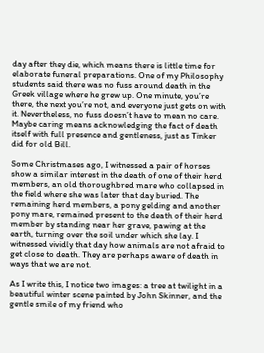day after they die, which means there is little time for elaborate funeral preparations. One of my Philosophy students said there was no fuss around death in the Greek village where he grew up. One minute, you’re there, the next you’re not, and everyone just gets on with it. Nevertheless, no fuss doesn’t have to mean no care. Maybe caring means acknowledging the fact of death itself with full presence and gentleness, just as Tinker did for old Bill.

Some Christmases ago, I witnessed a pair of horses show a similar interest in the death of one of their herd members, an old thoroughbred mare who collapsed in the field where she was later that day buried. The remaining herd members, a pony gelding and another pony mare, remained present to the death of their herd member by standing near her grave, pawing at the earth, turning over the soil under which she lay. I witnessed vividly that day how animals are not afraid to get close to death. They are perhaps aware of death in ways that we are not.

As I write this, I notice two images: a tree at twilight in a beautiful winter scene painted by John Skinner, and the gentle smile of my friend who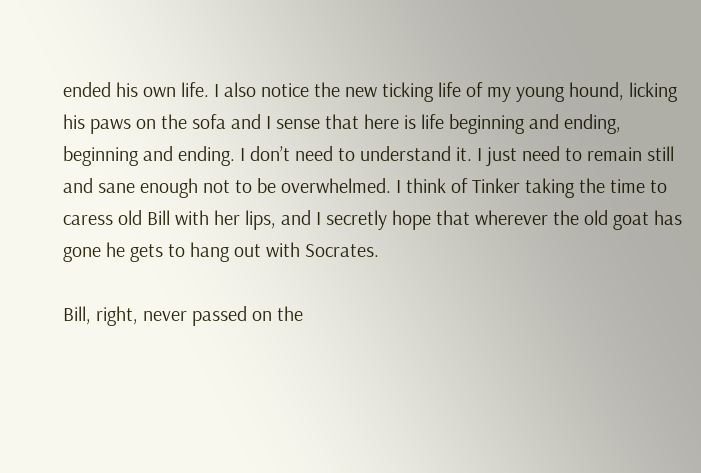ended his own life. I also notice the new ticking life of my young hound, licking his paws on the sofa and I sense that here is life beginning and ending, beginning and ending. I don’t need to understand it. I just need to remain still and sane enough not to be overwhelmed. I think of Tinker taking the time to caress old Bill with her lips, and I secretly hope that wherever the old goat has gone he gets to hang out with Socrates.

Bill, right, never passed on the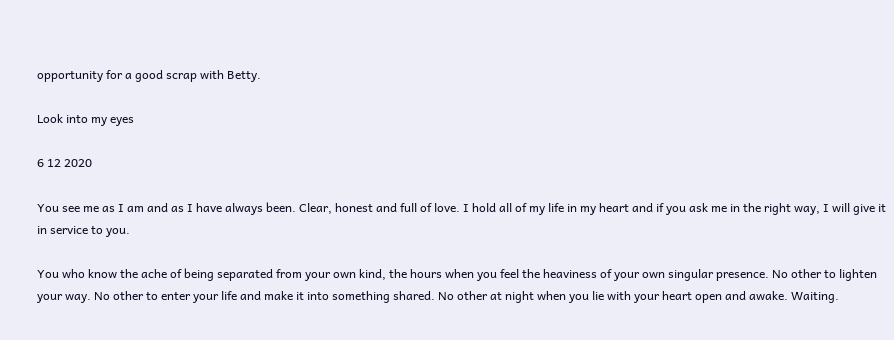opportunity for a good scrap with Betty.

Look into my eyes

6 12 2020

You see me as I am and as I have always been. Clear, honest and full of love. I hold all of my life in my heart and if you ask me in the right way, I will give it in service to you.

You who know the ache of being separated from your own kind, the hours when you feel the heaviness of your own singular presence. No other to lighten your way. No other to enter your life and make it into something shared. No other at night when you lie with your heart open and awake. Waiting.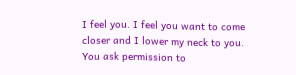I feel you. I feel you want to come closer and I lower my neck to you. You ask permission to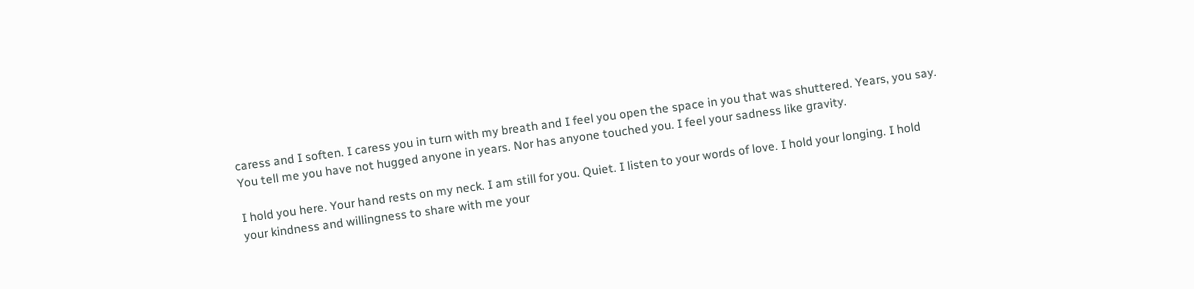caress and I soften. I caress you in turn with my breath and I feel you open the space in you that was shuttered. Years, you say. You tell me you have not hugged anyone in years. Nor has anyone touched you. I feel your sadness like gravity.

I hold you here. Your hand rests on my neck. I am still for you. Quiet. I listen to your words of love. I hold your longing. I hold your kindness and willingness to share with me your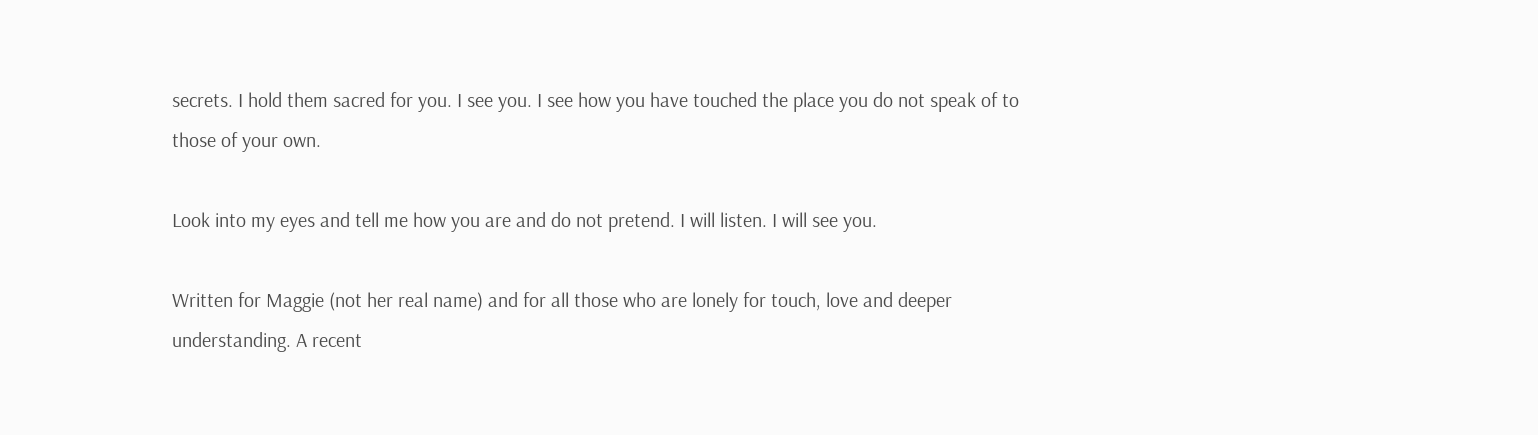secrets. I hold them sacred for you. I see you. I see how you have touched the place you do not speak of to those of your own.

Look into my eyes and tell me how you are and do not pretend. I will listen. I will see you.

Written for Maggie (not her real name) and for all those who are lonely for touch, love and deeper understanding. A recent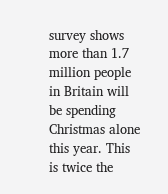survey shows more than 1.7 million people in Britain will be spending Christmas alone this year. This is twice the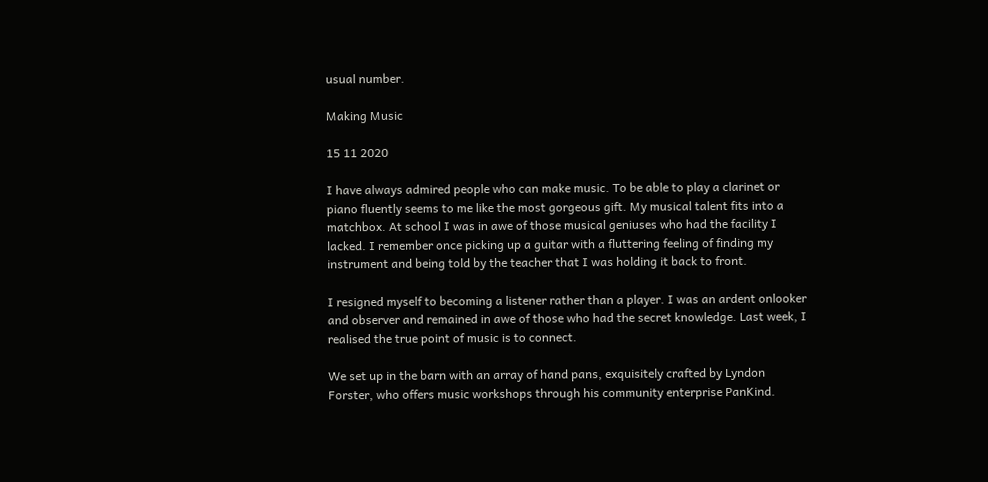usual number.

Making Music

15 11 2020

I have always admired people who can make music. To be able to play a clarinet or piano fluently seems to me like the most gorgeous gift. My musical talent fits into a matchbox. At school I was in awe of those musical geniuses who had the facility I lacked. I remember once picking up a guitar with a fluttering feeling of finding my instrument and being told by the teacher that I was holding it back to front.

I resigned myself to becoming a listener rather than a player. I was an ardent onlooker and observer and remained in awe of those who had the secret knowledge. Last week, I realised the true point of music is to connect.

We set up in the barn with an array of hand pans, exquisitely crafted by Lyndon Forster, who offers music workshops through his community enterprise PanKind.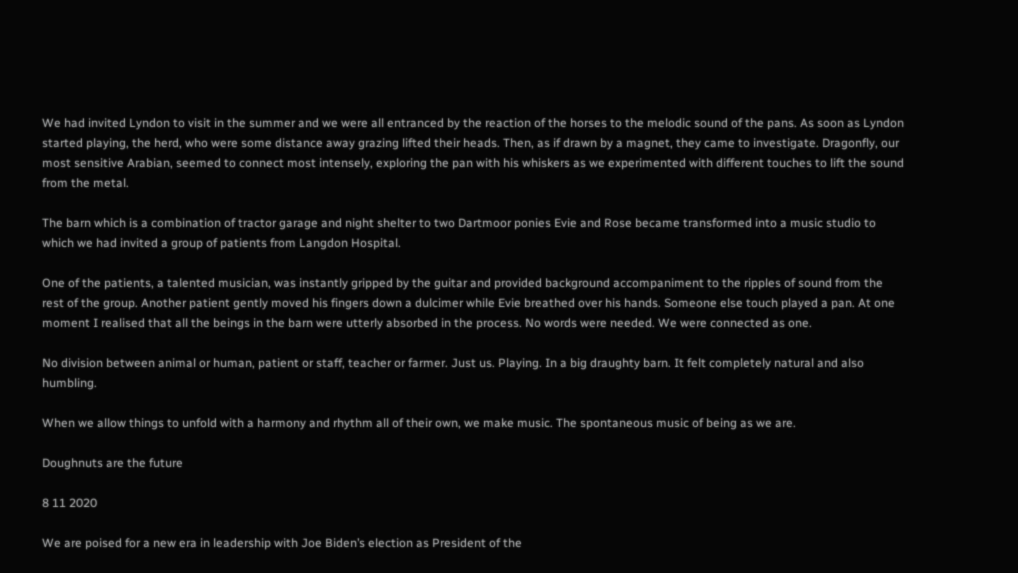We had invited Lyndon to visit in the summer and we were all entranced by the reaction of the horses to the melodic sound of the pans. As soon as Lyndon started playing, the herd, who were some distance away grazing lifted their heads. Then, as if drawn by a magnet, they came to investigate. Dragonfly, our most sensitive Arabian, seemed to connect most intensely, exploring the pan with his whiskers as we experimented with different touches to lift the sound from the metal.

The barn which is a combination of tractor garage and night shelter to two Dartmoor ponies Evie and Rose became transformed into a music studio to which we had invited a group of patients from Langdon Hospital.

One of the patients, a talented musician, was instantly gripped by the guitar and provided background accompaniment to the ripples of sound from the rest of the group. Another patient gently moved his fingers down a dulcimer while Evie breathed over his hands. Someone else touch played a pan. At one moment I realised that all the beings in the barn were utterly absorbed in the process. No words were needed. We were connected as one.

No division between animal or human, patient or staff, teacher or farmer. Just us. Playing. In a big draughty barn. It felt completely natural and also humbling.

When we allow things to unfold with a harmony and rhythm all of their own, we make music. The spontaneous music of being as we are.

Doughnuts are the future

8 11 2020

We are poised for a new era in leadership with Joe Biden’s election as President of the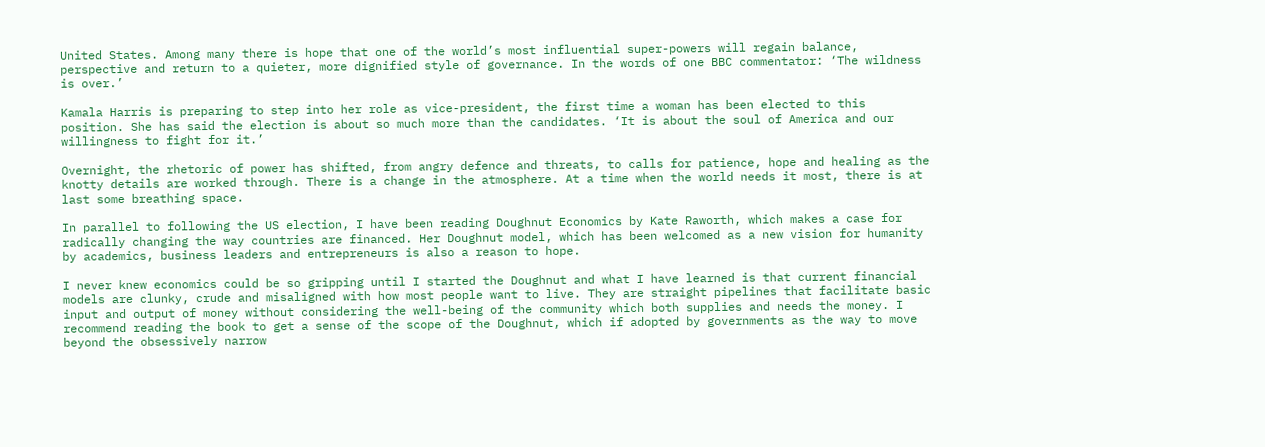United States. Among many there is hope that one of the world’s most influential super-powers will regain balance, perspective and return to a quieter, more dignified style of governance. In the words of one BBC commentator: ‘The wildness is over.’

Kamala Harris is preparing to step into her role as vice-president, the first time a woman has been elected to this position. She has said the election is about so much more than the candidates. ‘It is about the soul of America and our willingness to fight for it.’

Overnight, the rhetoric of power has shifted, from angry defence and threats, to calls for patience, hope and healing as the knotty details are worked through. There is a change in the atmosphere. At a time when the world needs it most, there is at last some breathing space.

In parallel to following the US election, I have been reading Doughnut Economics by Kate Raworth, which makes a case for radically changing the way countries are financed. Her Doughnut model, which has been welcomed as a new vision for humanity by academics, business leaders and entrepreneurs is also a reason to hope.

I never knew economics could be so gripping until I started the Doughnut and what I have learned is that current financial models are clunky, crude and misaligned with how most people want to live. They are straight pipelines that facilitate basic input and output of money without considering the well-being of the community which both supplies and needs the money. I recommend reading the book to get a sense of the scope of the Doughnut, which if adopted by governments as the way to move beyond the obsessively narrow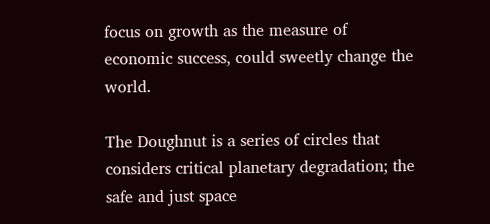focus on growth as the measure of economic success, could sweetly change the world.

The Doughnut is a series of circles that considers critical planetary degradation; the safe and just space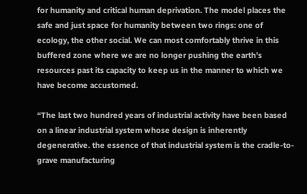for humanity and critical human deprivation. The model places the safe and just space for humanity between two rings: one of ecology, the other social. We can most comfortably thrive in this buffered zone where we are no longer pushing the earth’s resources past its capacity to keep us in the manner to which we have become accustomed.

“The last two hundred years of industrial activity have been based on a linear industrial system whose design is inherently degenerative. the essence of that industrial system is the cradle-to-grave manufacturing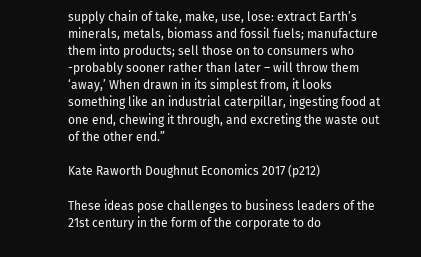supply chain of take, make, use, lose: extract Earth’s minerals, metals, biomass and fossil fuels; manufacture them into products; sell those on to consumers who -probably sooner rather than later – will throw them ‘away,’ When drawn in its simplest from, it looks something like an industrial caterpillar, ingesting food at one end, chewing it through, and excreting the waste out of the other end.”

Kate Raworth Doughnut Economics 2017 (p212)

These ideas pose challenges to business leaders of the 21st century in the form of the corporate to do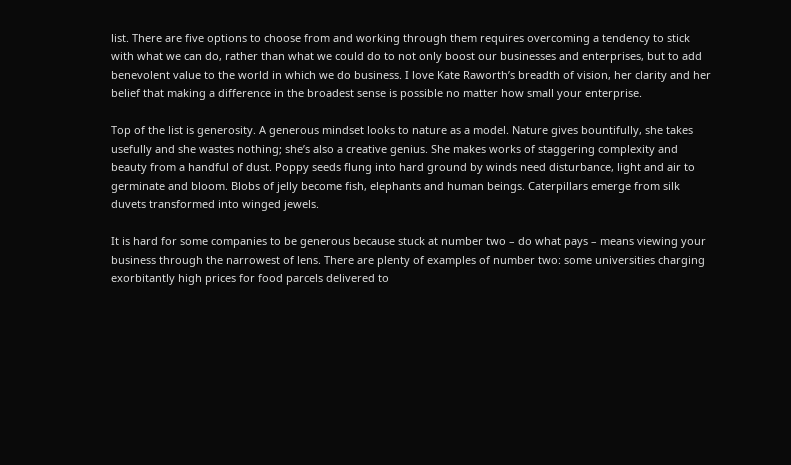list. There are five options to choose from and working through them requires overcoming a tendency to stick with what we can do, rather than what we could do to not only boost our businesses and enterprises, but to add benevolent value to the world in which we do business. I love Kate Raworth’s breadth of vision, her clarity and her belief that making a difference in the broadest sense is possible no matter how small your enterprise.

Top of the list is generosity. A generous mindset looks to nature as a model. Nature gives bountifully, she takes usefully and she wastes nothing; she’s also a creative genius. She makes works of staggering complexity and beauty from a handful of dust. Poppy seeds flung into hard ground by winds need disturbance, light and air to germinate and bloom. Blobs of jelly become fish, elephants and human beings. Caterpillars emerge from silk duvets transformed into winged jewels.

It is hard for some companies to be generous because stuck at number two – do what pays – means viewing your business through the narrowest of lens. There are plenty of examples of number two: some universities charging exorbitantly high prices for food parcels delivered to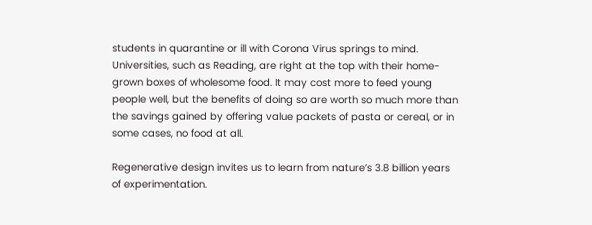students in quarantine or ill with Corona Virus springs to mind. Universities, such as Reading, are right at the top with their home-grown boxes of wholesome food. It may cost more to feed young people well, but the benefits of doing so are worth so much more than the savings gained by offering value packets of pasta or cereal, or in some cases, no food at all.

Regenerative design invites us to learn from nature’s 3.8 billion years of experimentation.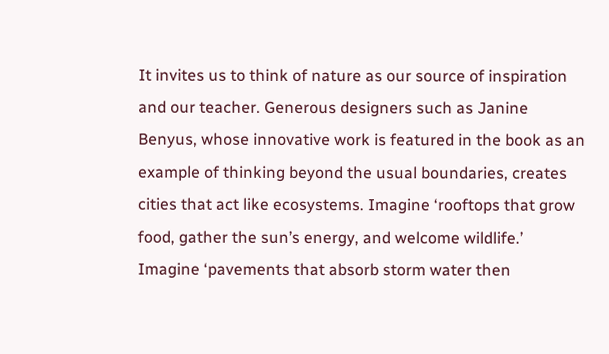It invites us to think of nature as our source of inspiration and our teacher. Generous designers such as Janine Benyus, whose innovative work is featured in the book as an example of thinking beyond the usual boundaries, creates cities that act like ecosystems. Imagine ‘rooftops that grow food, gather the sun’s energy, and welcome wildlife.’ Imagine ‘pavements that absorb storm water then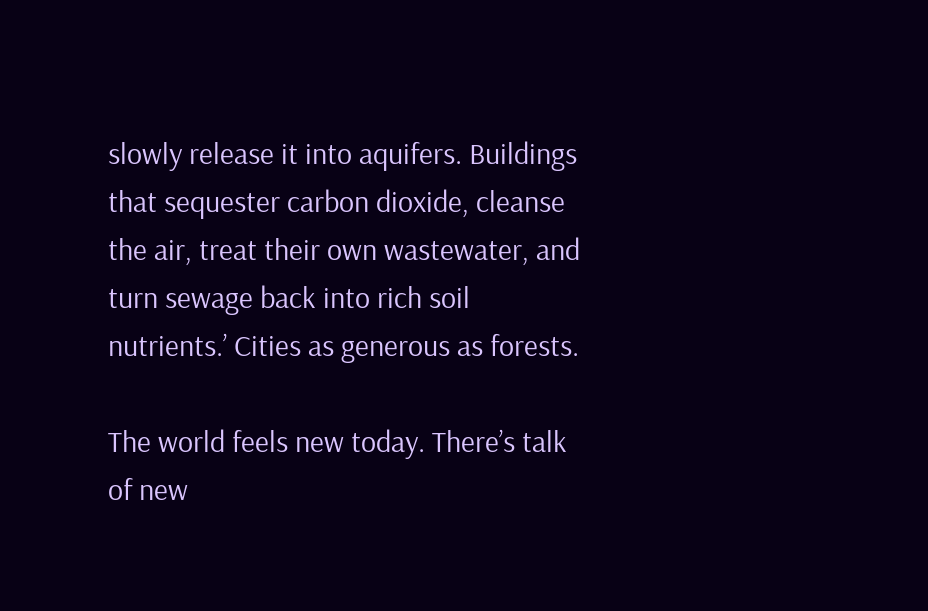slowly release it into aquifers. Buildings that sequester carbon dioxide, cleanse the air, treat their own wastewater, and turn sewage back into rich soil nutrients.’ Cities as generous as forests.

The world feels new today. There’s talk of new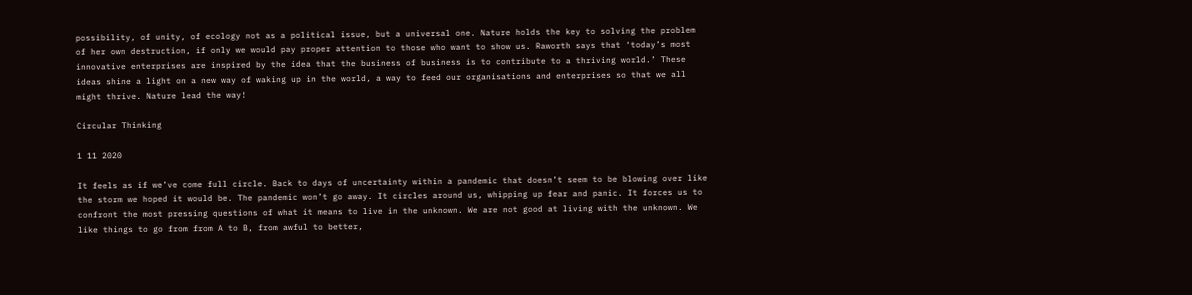possibility, of unity, of ecology not as a political issue, but a universal one. Nature holds the key to solving the problem of her own destruction, if only we would pay proper attention to those who want to show us. Raworth says that ‘today’s most innovative enterprises are inspired by the idea that the business of business is to contribute to a thriving world.’ These ideas shine a light on a new way of waking up in the world, a way to feed our organisations and enterprises so that we all might thrive. Nature lead the way!

Circular Thinking

1 11 2020

It feels as if we’ve come full circle. Back to days of uncertainty within a pandemic that doesn’t seem to be blowing over like the storm we hoped it would be. The pandemic won’t go away. It circles around us, whipping up fear and panic. It forces us to confront the most pressing questions of what it means to live in the unknown. We are not good at living with the unknown. We like things to go from from A to B, from awful to better,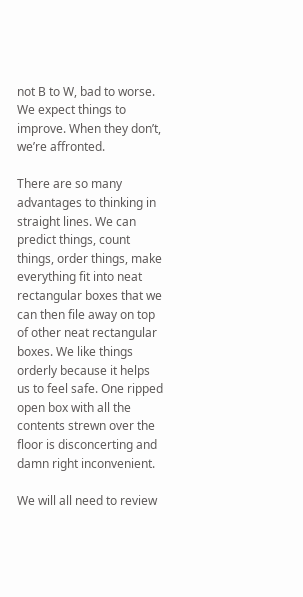not B to W, bad to worse. We expect things to improve. When they don’t, we’re affronted.

There are so many advantages to thinking in straight lines. We can predict things, count things, order things, make everything fit into neat rectangular boxes that we can then file away on top of other neat rectangular boxes. We like things orderly because it helps us to feel safe. One ripped open box with all the contents strewn over the floor is disconcerting and damn right inconvenient.

We will all need to review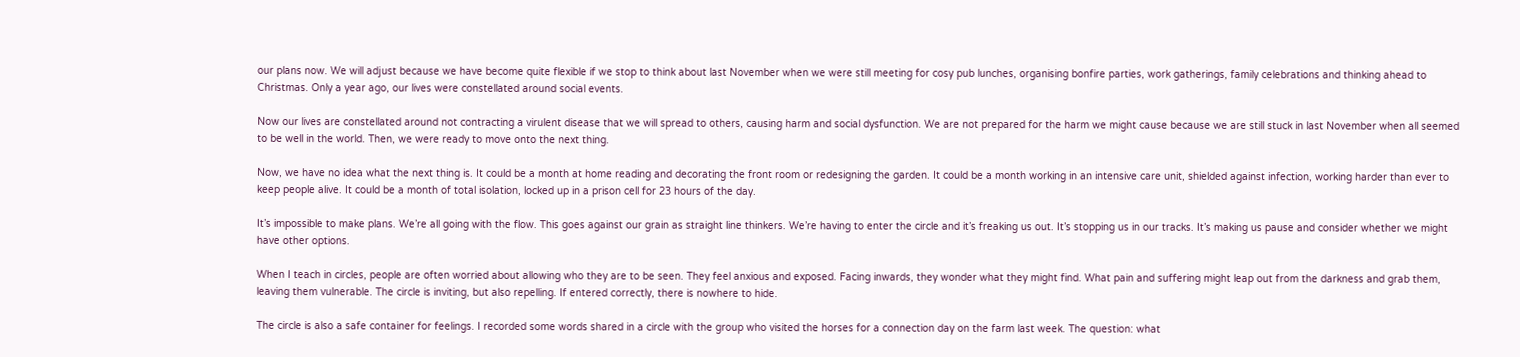our plans now. We will adjust because we have become quite flexible if we stop to think about last November when we were still meeting for cosy pub lunches, organising bonfire parties, work gatherings, family celebrations and thinking ahead to Christmas. Only a year ago, our lives were constellated around social events.

Now our lives are constellated around not contracting a virulent disease that we will spread to others, causing harm and social dysfunction. We are not prepared for the harm we might cause because we are still stuck in last November when all seemed to be well in the world. Then, we were ready to move onto the next thing.

Now, we have no idea what the next thing is. It could be a month at home reading and decorating the front room or redesigning the garden. It could be a month working in an intensive care unit, shielded against infection, working harder than ever to keep people alive. It could be a month of total isolation, locked up in a prison cell for 23 hours of the day.

It’s impossible to make plans. We’re all going with the flow. This goes against our grain as straight line thinkers. We’re having to enter the circle and it’s freaking us out. It’s stopping us in our tracks. It’s making us pause and consider whether we might have other options.

When I teach in circles, people are often worried about allowing who they are to be seen. They feel anxious and exposed. Facing inwards, they wonder what they might find. What pain and suffering might leap out from the darkness and grab them, leaving them vulnerable. The circle is inviting, but also repelling. If entered correctly, there is nowhere to hide.

The circle is also a safe container for feelings. I recorded some words shared in a circle with the group who visited the horses for a connection day on the farm last week. The question: what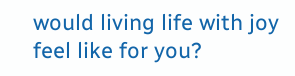would living life with joy feel like for you?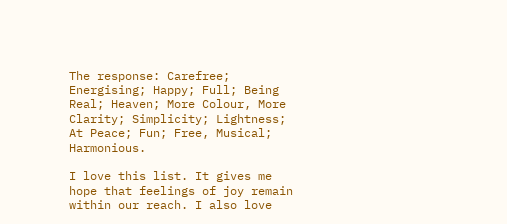The response: Carefree; Energising; Happy; Full; Being Real; Heaven; More Colour, More Clarity; Simplicity; Lightness; At Peace; Fun; Free, Musical; Harmonious.

I love this list. It gives me hope that feelings of joy remain within our reach. I also love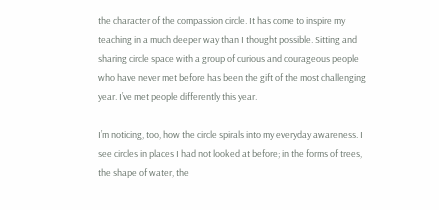the character of the compassion circle. It has come to inspire my teaching in a much deeper way than I thought possible. Sitting and sharing circle space with a group of curious and courageous people who have never met before has been the gift of the most challenging year. I’ve met people differently this year.

I’m noticing, too, how the circle spirals into my everyday awareness. I see circles in places I had not looked at before; in the forms of trees, the shape of water, the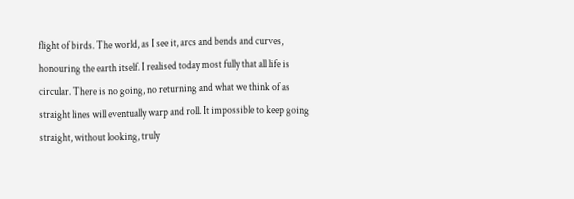flight of birds. The world, as I see it, arcs and bends and curves, honouring the earth itself. I realised today most fully that all life is circular. There is no going, no returning and what we think of as straight lines will eventually warp and roll. It impossible to keep going straight, without looking, truly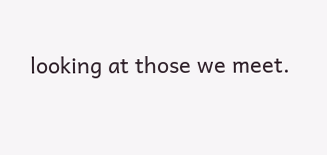looking at those we meet.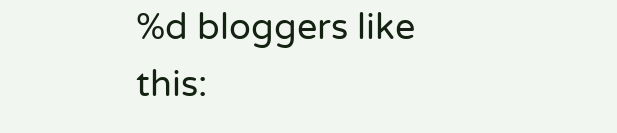%d bloggers like this: